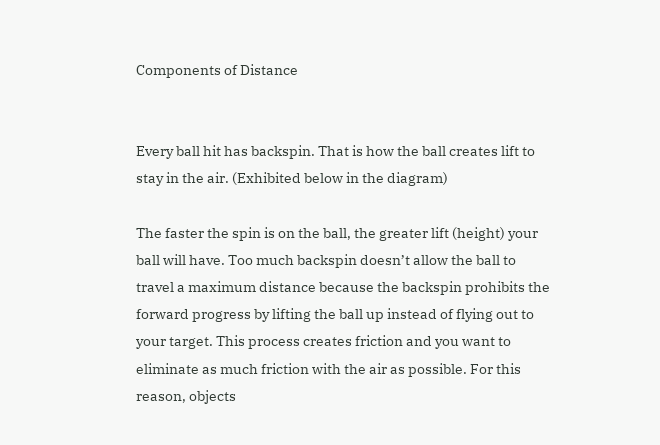Components of Distance


Every ball hit has backspin. That is how the ball creates lift to stay in the air. (Exhibited below in the diagram)

The faster the spin is on the ball, the greater lift (height) your ball will have. Too much backspin doesn’t allow the ball to travel a maximum distance because the backspin prohibits the forward progress by lifting the ball up instead of flying out to your target. This process creates friction and you want to eliminate as much friction with the air as possible. For this reason, objects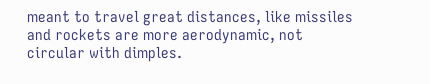meant to travel great distances, like missiles and rockets are more aerodynamic, not circular with dimples.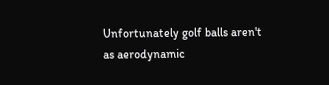Unfortunately golf balls aren't as aerodynamic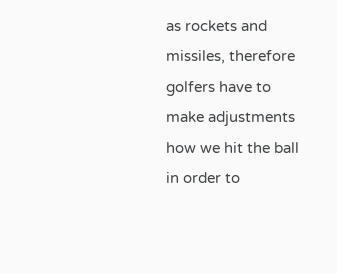as rockets and missiles, therefore golfers have to make adjustments how we hit the ball in order to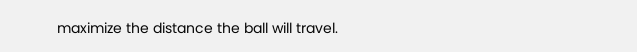maximize the distance the ball will travel.